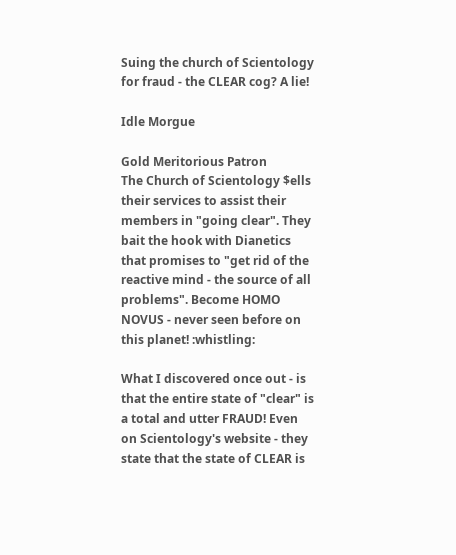Suing the church of Scientology for fraud - the CLEAR cog? A lie!

Idle Morgue

Gold Meritorious Patron
The Church of Scientology $ells their services to assist their members in "going clear". They bait the hook with Dianetics that promises to "get rid of the reactive mind - the source of all problems". Become HOMO NOVUS - never seen before on this planet! :whistling:

What I discovered once out - is that the entire state of "clear" is a total and utter FRAUD! Even on Scientology's website - they state that the state of CLEAR is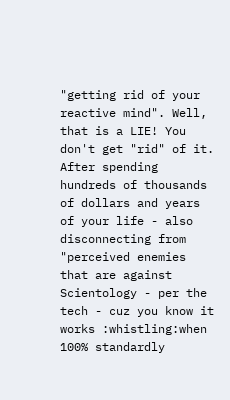"getting rid of your reactive mind". Well, that is a LIE! You don't get "rid" of it. After spending hundreds of thousands of dollars and years of your life - also disconnecting from "perceived enemies that are against Scientology - per the tech - cuz you know it works :whistling:when 100% standardly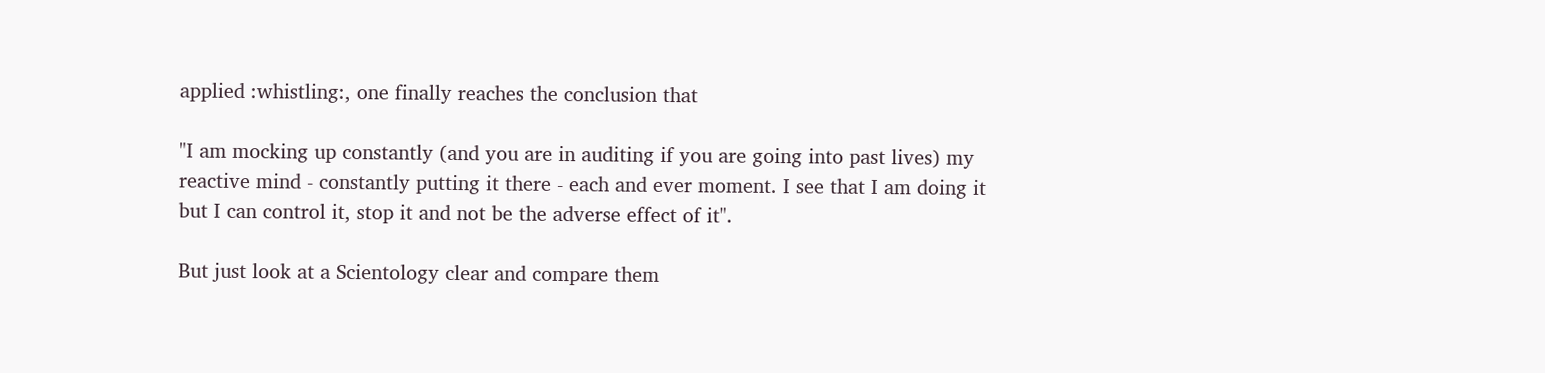applied :whistling:, one finally reaches the conclusion that

"I am mocking up constantly (and you are in auditing if you are going into past lives) my reactive mind - constantly putting it there - each and ever moment. I see that I am doing it but I can control it, stop it and not be the adverse effect of it".

But just look at a Scientology clear and compare them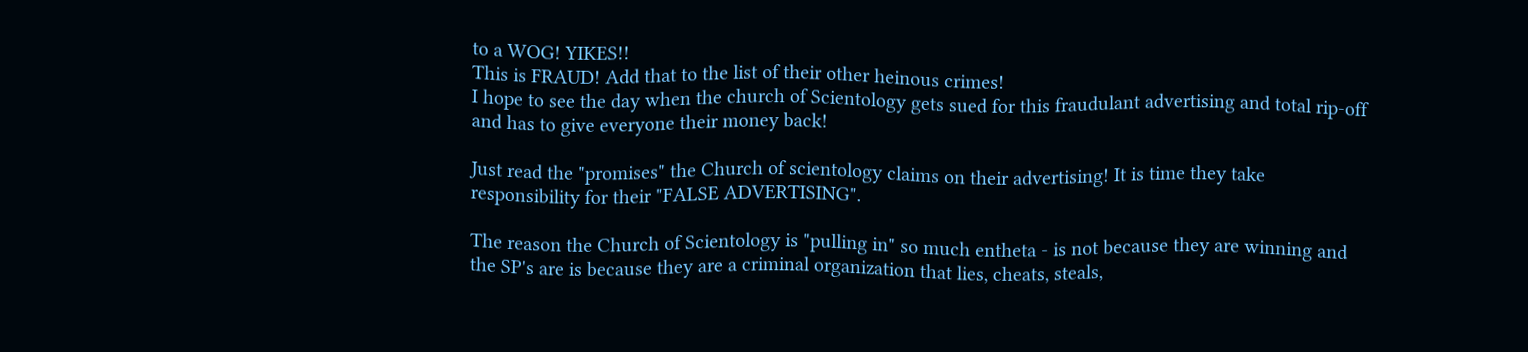to a WOG! YIKES!!
This is FRAUD! Add that to the list of their other heinous crimes!
I hope to see the day when the church of Scientology gets sued for this fraudulant advertising and total rip-off and has to give everyone their money back!

Just read the "promises" the Church of scientology claims on their advertising! It is time they take responsibility for their "FALSE ADVERTISING".

The reason the Church of Scientology is "pulling in" so much entheta - is not because they are winning and the SP's are is because they are a criminal organization that lies, cheats, steals,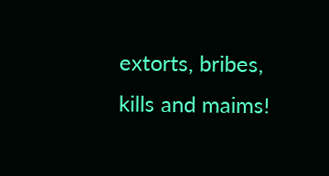extorts, bribes, kills and maims!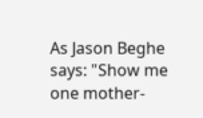As Jason Beghe says: "Show me one mother-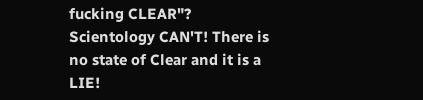fucking CLEAR"? Scientology CAN'T! There is no state of Clear and it is a LIE!